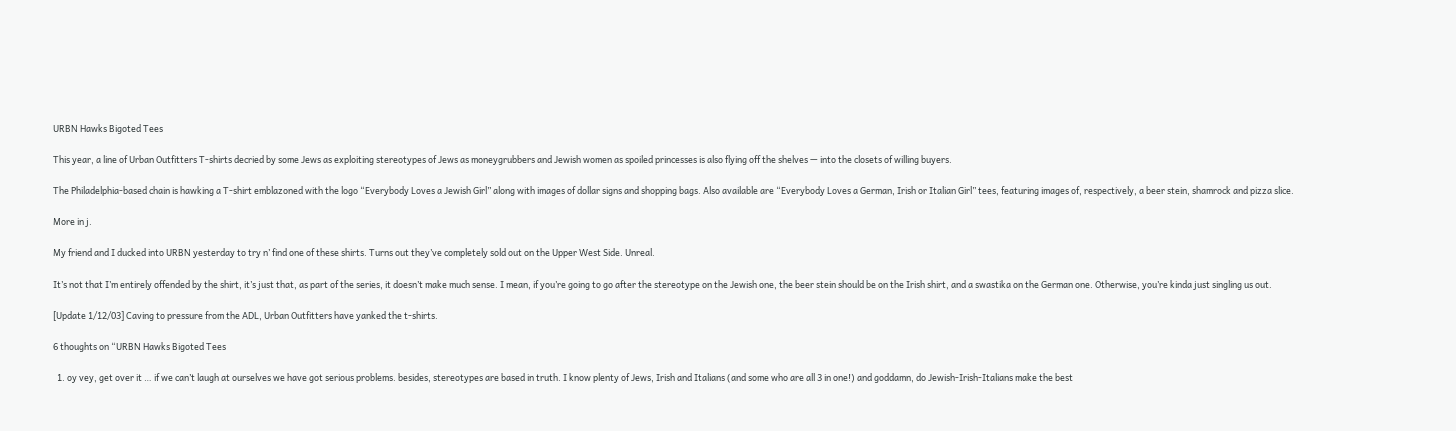URBN Hawks Bigoted Tees

This year, a line of Urban Outfitters T-shirts decried by some Jews as exploiting stereotypes of Jews as moneygrubbers and Jewish women as spoiled princesses is also flying off the shelves — into the closets of willing buyers.

The Philadelphia-based chain is hawking a T-shirt emblazoned with the logo “Everybody Loves a Jewish Girl” along with images of dollar signs and shopping bags. Also available are “Everybody Loves a German, Irish or Italian Girl” tees, featuring images of, respectively, a beer stein, shamrock and pizza slice.

More in j.

My friend and I ducked into URBN yesterday to try n’ find one of these shirts. Turns out they’ve completely sold out on the Upper West Side. Unreal.

It’s not that I’m entirely offended by the shirt, it’s just that, as part of the series, it doesn’t make much sense. I mean, if you’re going to go after the stereotype on the Jewish one, the beer stein should be on the Irish shirt, and a swastika on the German one. Otherwise, you’re kinda just singling us out.

[Update 1/12/03] Caving to pressure from the ADL, Urban Outfitters have yanked the t-shirts.

6 thoughts on “URBN Hawks Bigoted Tees

  1. oy vey, get over it … if we can’t laugh at ourselves we have got serious problems. besides, stereotypes are based in truth. I know plenty of Jews, Irish and Italians (and some who are all 3 in one!) and goddamn, do Jewish-Irish-Italians make the best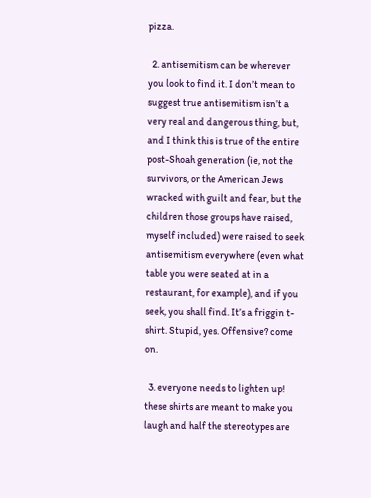pizza.

  2. antisemitism can be wherever you look to find it. I don’t mean to suggest true antisemitism isn’t a very real and dangerous thing, but, and I think this is true of the entire post-Shoah generation (ie, not the survivors, or the American Jews wracked with guilt and fear, but the children those groups have raised, myself included) were raised to seek antisemitism everywhere (even what table you were seated at in a restaurant, for example), and if you seek, you shall find. It’s a friggin t-shirt. Stupid, yes. Offensive? come on.

  3. everyone needs to lighten up! these shirts are meant to make you laugh and half the stereotypes are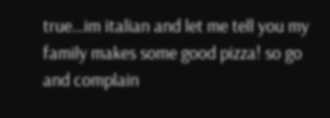true…im italian and let me tell you my family makes some good pizza! so go and complain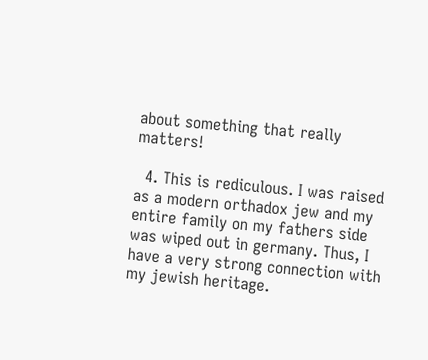about something that really matters!

  4. This is rediculous. I was raised as a modern orthadox jew and my entire family on my fathers side was wiped out in germany. Thus, I have a very strong connection with my jewish heritage.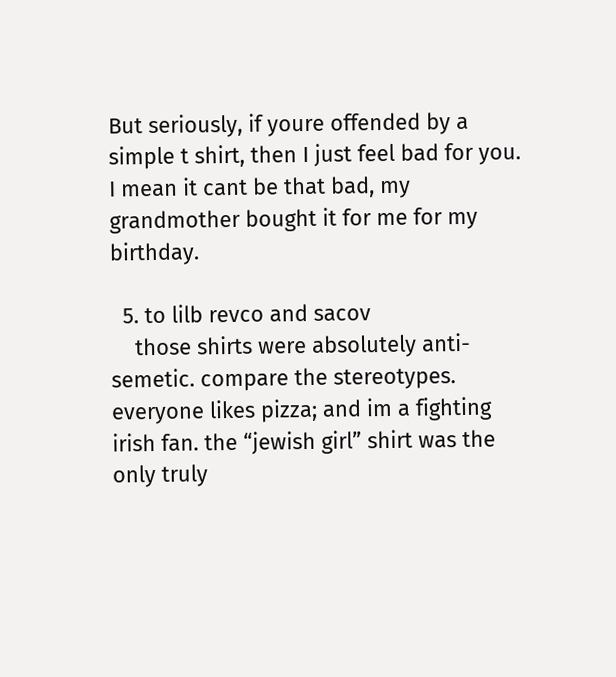But seriously, if youre offended by a simple t shirt, then I just feel bad for you. I mean it cant be that bad, my grandmother bought it for me for my birthday.

  5. to lilb revco and sacov
    those shirts were absolutely anti-semetic. compare the stereotypes. everyone likes pizza; and im a fighting irish fan. the “jewish girl” shirt was the only truly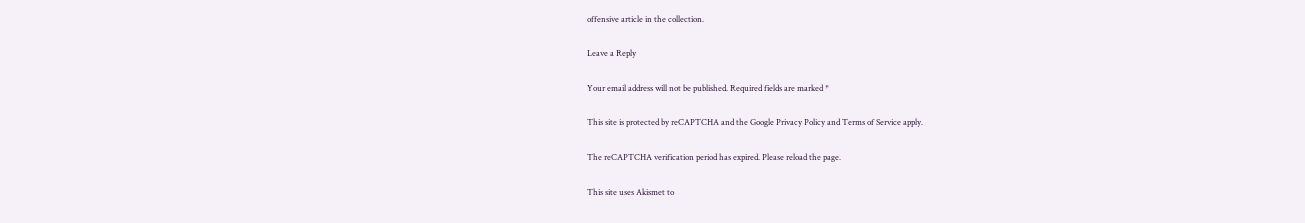offensive article in the collection.

Leave a Reply

Your email address will not be published. Required fields are marked *

This site is protected by reCAPTCHA and the Google Privacy Policy and Terms of Service apply.

The reCAPTCHA verification period has expired. Please reload the page.

This site uses Akismet to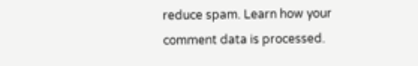reduce spam. Learn how your comment data is processed.